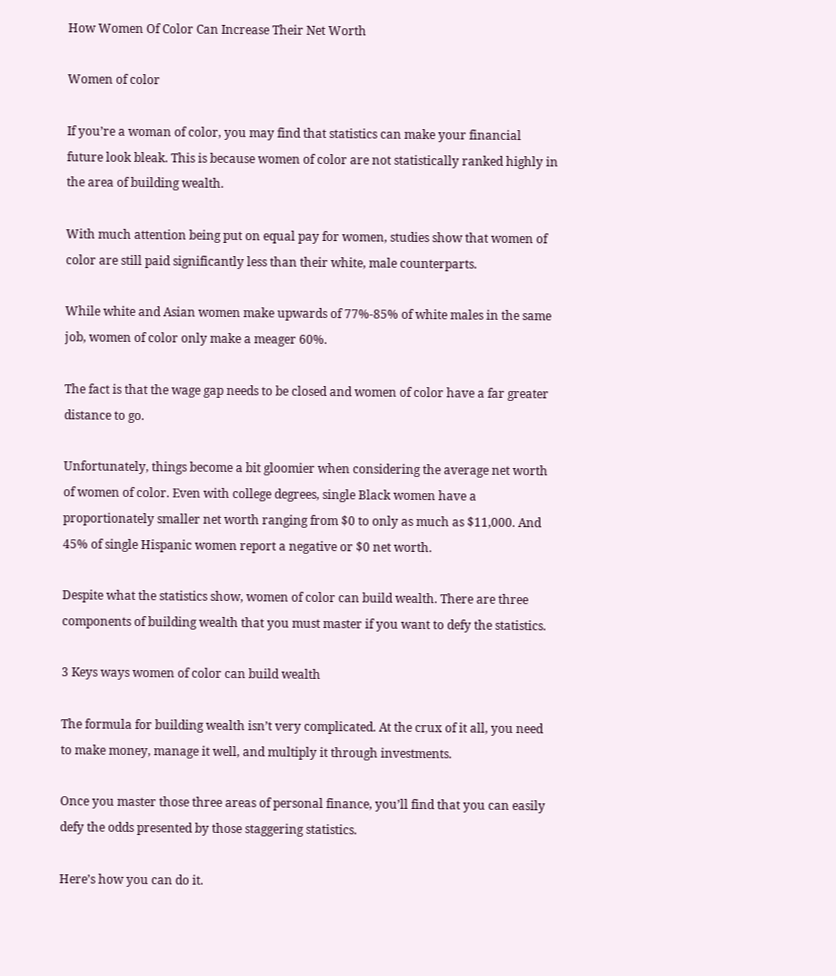How Women Of Color Can Increase Their Net Worth

Women of color

If you’re a woman of color, you may find that statistics can make your financial future look bleak. This is because women of color are not statistically ranked highly in the area of building wealth.

With much attention being put on equal pay for women, studies show that women of color are still paid significantly less than their white, male counterparts.

While white and Asian women make upwards of 77%-85% of white males in the same job, women of color only make a meager 60%.

The fact is that the wage gap needs to be closed and women of color have a far greater distance to go.

Unfortunately, things become a bit gloomier when considering the average net worth of women of color. Even with college degrees, single Black women have a proportionately smaller net worth ranging from $0 to only as much as $11,000. And 45% of single Hispanic women report a negative or $0 net worth.

Despite what the statistics show, women of color can build wealth. There are three components of building wealth that you must master if you want to defy the statistics.

3 Keys ways women of color can build wealth

The formula for building wealth isn’t very complicated. At the crux of it all, you need to make money, manage it well, and multiply it through investments.

Once you master those three areas of personal finance, you’ll find that you can easily defy the odds presented by those staggering statistics.

Here’s how you can do it.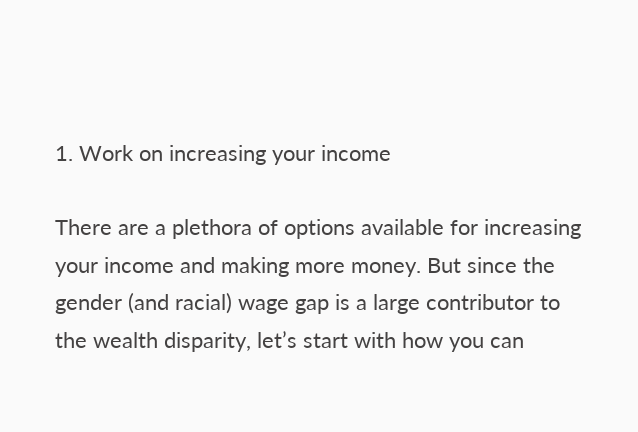1. Work on increasing your income

There are a plethora of options available for increasing your income and making more money. But since the gender (and racial) wage gap is a large contributor to the wealth disparity, let’s start with how you can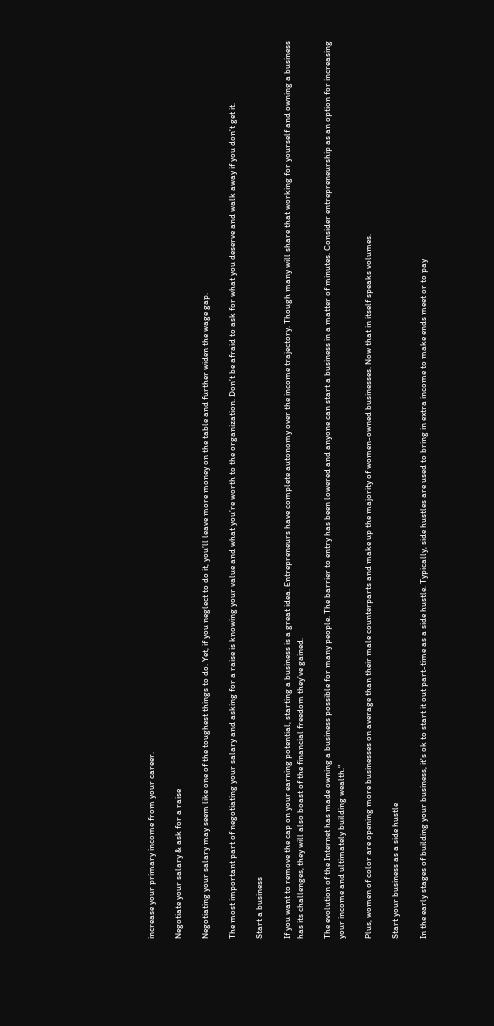increase your primary income from your career.

Negotiate your salary & ask for a raise

Negotiating your salary may seem like one of the toughest things to do. Yet, if you neglect to do it, you’ll leave more money on the table and further widen the wage gap.

The most important part of negotiating your salary and asking for a raise is knowing your value and what you’re worth to the organization. Don’t be afraid to ask for what you deserve and walk away if you don’t get it.

Start a business

If you want to remove the cap on your earning potential, starting a business is a great idea. Entrepreneurs have complete autonomy over the income trajectory. Though many will share that working for yourself and owning a business has its challenges, they will also boast of the financial freedom they’ve gained.

The evolution of the Internet has made owning a business possible for many people. The barrier to entry has been lowered and anyone can start a business in a matter of minutes. Consider entrepreneurship as an option for increasing your income and ultimately building wealth."

Plus, women of color are opening more businesses on average than their male counterparts and make up the majority of women-owned businesses. Now that in itself speaks volumes.

Start your business as a side hustle

In the early stages of building your business, it's ok to start it out part-time as a side hustle. Typically, side hustles are used to bring in extra income to make ends meet or to pay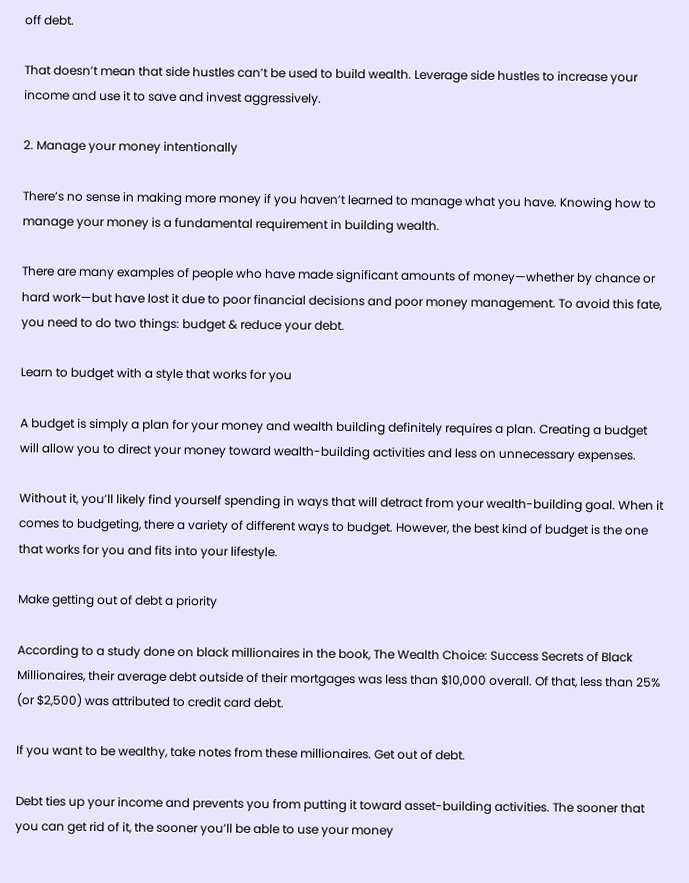off debt.

That doesn’t mean that side hustles can’t be used to build wealth. Leverage side hustles to increase your income and use it to save and invest aggressively.

2. Manage your money intentionally

There’s no sense in making more money if you haven’t learned to manage what you have. Knowing how to manage your money is a fundamental requirement in building wealth.

There are many examples of people who have made significant amounts of money—whether by chance or hard work—but have lost it due to poor financial decisions and poor money management. To avoid this fate, you need to do two things: budget & reduce your debt.

Learn to budget with a style that works for you

A budget is simply a plan for your money and wealth building definitely requires a plan. Creating a budget will allow you to direct your money toward wealth-building activities and less on unnecessary expenses.

Without it, you’ll likely find yourself spending in ways that will detract from your wealth-building goal. When it comes to budgeting, there a variety of different ways to budget. However, the best kind of budget is the one that works for you and fits into your lifestyle.

Make getting out of debt a priority

According to a study done on black millionaires in the book, The Wealth Choice: Success Secrets of Black Millionaires, their average debt outside of their mortgages was less than $10,000 overall. Of that, less than 25% (or $2,500) was attributed to credit card debt.

If you want to be wealthy, take notes from these millionaires. Get out of debt.

Debt ties up your income and prevents you from putting it toward asset-building activities. The sooner that you can get rid of it, the sooner you’ll be able to use your money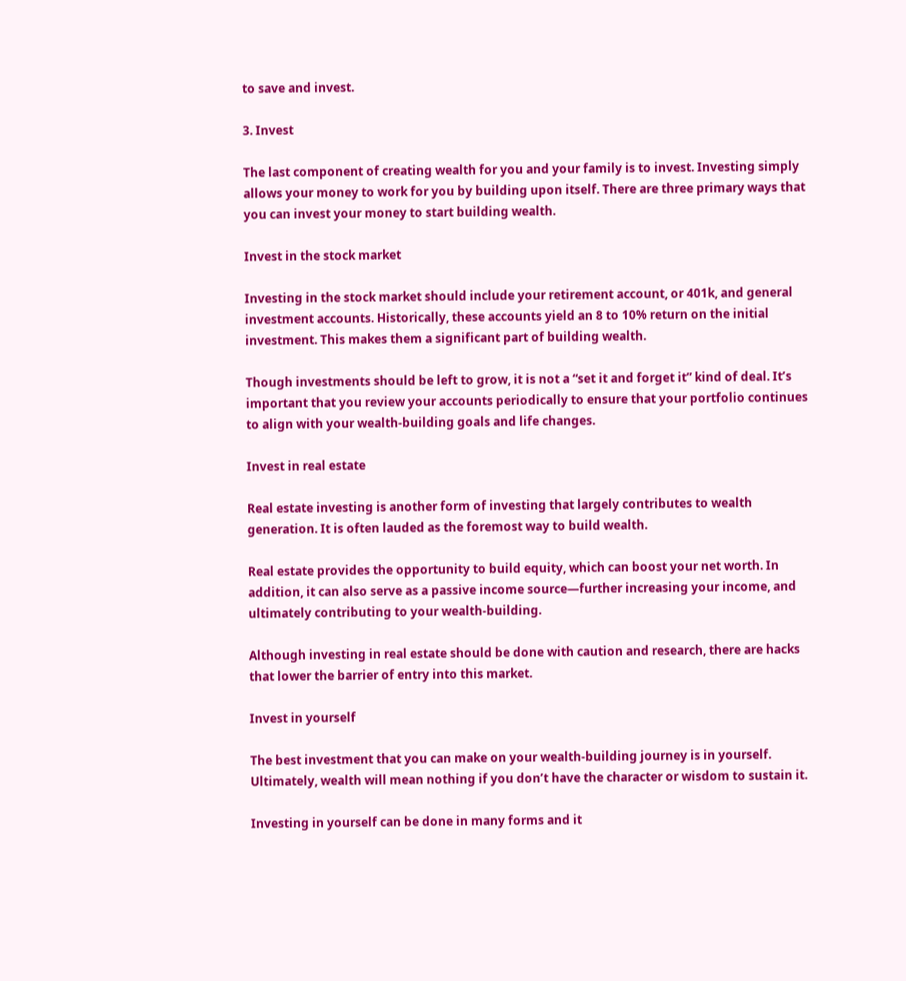to save and invest.

3. Invest

The last component of creating wealth for you and your family is to invest. Investing simply allows your money to work for you by building upon itself. There are three primary ways that you can invest your money to start building wealth.

Invest in the stock market

Investing in the stock market should include your retirement account, or 401k, and general investment accounts. Historically, these accounts yield an 8 to 10% return on the initial investment. This makes them a significant part of building wealth.

Though investments should be left to grow, it is not a “set it and forget it” kind of deal. It’s important that you review your accounts periodically to ensure that your portfolio continues to align with your wealth-building goals and life changes.

Invest in real estate

Real estate investing is another form of investing that largely contributes to wealth generation. It is often lauded as the foremost way to build wealth.

Real estate provides the opportunity to build equity, which can boost your net worth. In addition, it can also serve as a passive income source—further increasing your income, and ultimately contributing to your wealth-building.

Although investing in real estate should be done with caution and research, there are hacks that lower the barrier of entry into this market.

Invest in yourself

The best investment that you can make on your wealth-building journey is in yourself. Ultimately, wealth will mean nothing if you don’t have the character or wisdom to sustain it.

Investing in yourself can be done in many forms and it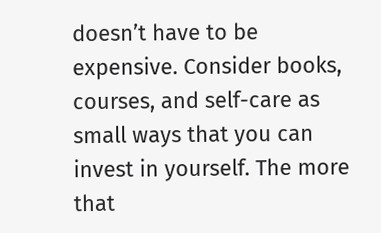doesn’t have to be expensive. Consider books, courses, and self-care as small ways that you can invest in yourself. The more that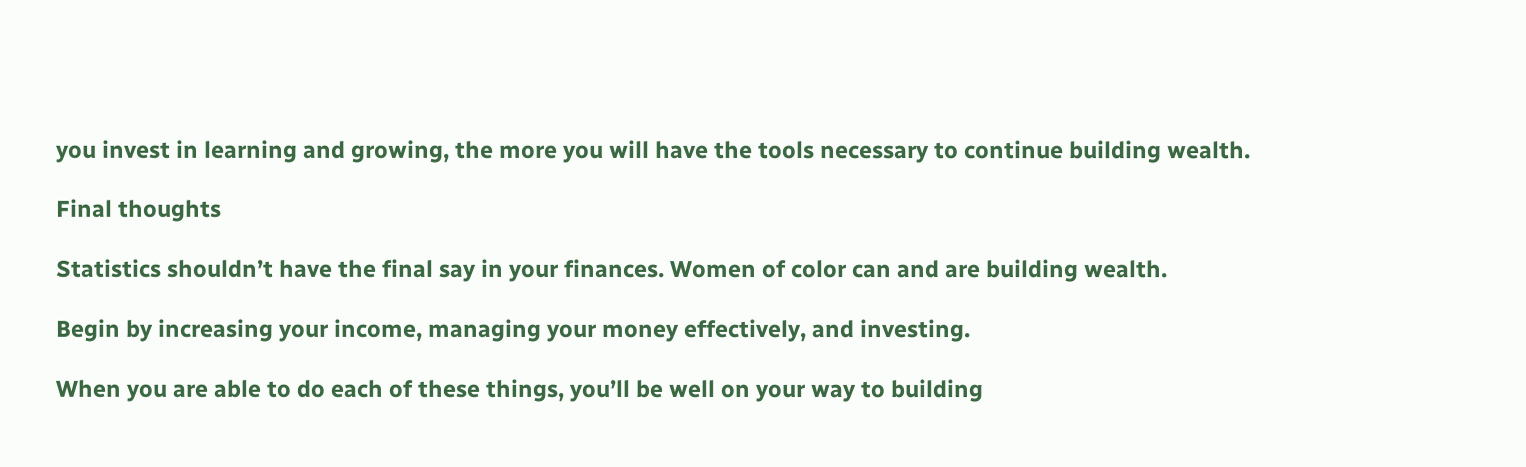you invest in learning and growing, the more you will have the tools necessary to continue building wealth.

Final thoughts

Statistics shouldn’t have the final say in your finances. Women of color can and are building wealth.

Begin by increasing your income, managing your money effectively, and investing.

When you are able to do each of these things, you’ll be well on your way to building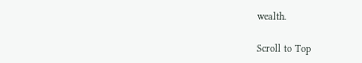wealth.

Scroll to Top